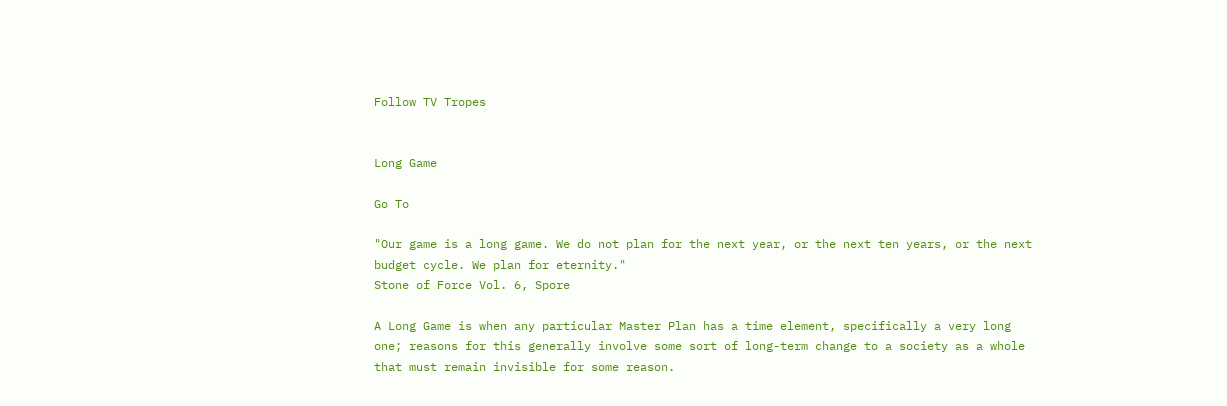Follow TV Tropes


Long Game

Go To

"Our game is a long game. We do not plan for the next year, or the next ten years, or the next budget cycle. We plan for eternity."
Stone of Force Vol. 6, Spore

A Long Game is when any particular Master Plan has a time element, specifically a very long one; reasons for this generally involve some sort of long-term change to a society as a whole that must remain invisible for some reason.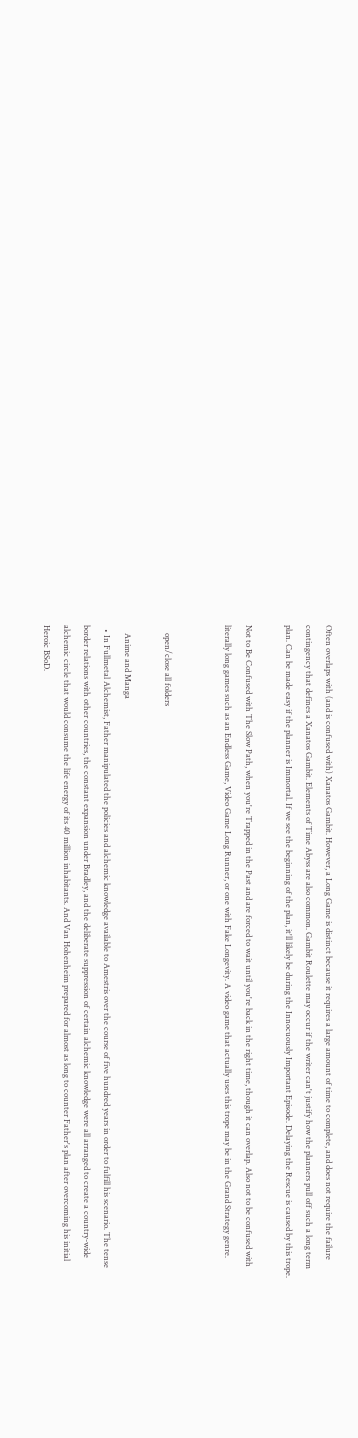Often overlaps with (and is confused with) Xanatos Gambit. However, a Long Game is distinct because it requires a large amount of time to complete, and does not require the failure contingency that defines a Xanatos Gambit. Elements of Time Abyss are also common. Gambit Roulette may occur if the writer can't justify how the planners pull off such a long term plan. Can be made easy if the planner is Immortal. If we see the beginning of the plan, it'll likely be during the Innocuously Important Episode. Delaying the Rescue is caused by this trope.

Not to Be Confused with The Slow Path, when you're Trapped in the Past and are forced to wait until you're back in the right time, though it can overlap. Also not to be confused with literally long games such as an Endless Game, Video Game Long Runner, or one with Fake Longevity. A video game that actually uses this trope may be in the Grand Strategy genre.


    open/close all folders

    Anime and Manga
  • In Fullmetal Alchemist, Father manipulated the policies and alchemic knowledge available to Amestris over the course of five hundred years in order to fulfill his scenario. The tense border relations with other countries, the constant expansion under Bradley, and the deliberate suppression of certain alchemic knowledge were all arranged to create a country-wide alchemic circle that would consume the life energy of its 40 million inhabitants. And Van Hohenheim prepared for almost as long to counter Father's plan after overcoming his initial Heroic BSoD.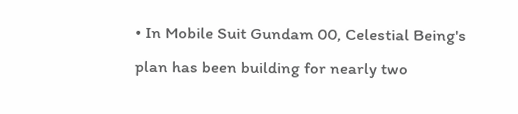• In Mobile Suit Gundam 00, Celestial Being's plan has been building for nearly two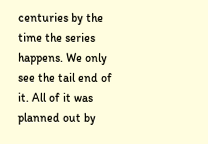centuries by the time the series happens. We only see the tail end of it. All of it was planned out by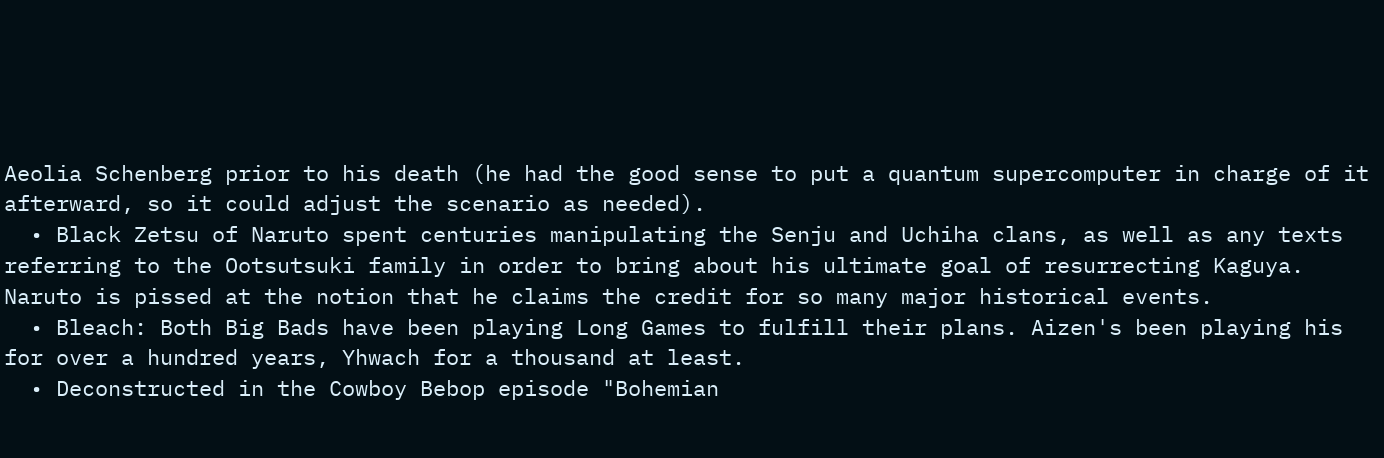Aeolia Schenberg prior to his death (he had the good sense to put a quantum supercomputer in charge of it afterward, so it could adjust the scenario as needed).
  • Black Zetsu of Naruto spent centuries manipulating the Senju and Uchiha clans, as well as any texts referring to the Ootsutsuki family in order to bring about his ultimate goal of resurrecting Kaguya. Naruto is pissed at the notion that he claims the credit for so many major historical events.
  • Bleach: Both Big Bads have been playing Long Games to fulfill their plans. Aizen's been playing his for over a hundred years, Yhwach for a thousand at least.
  • Deconstructed in the Cowboy Bebop episode "Bohemian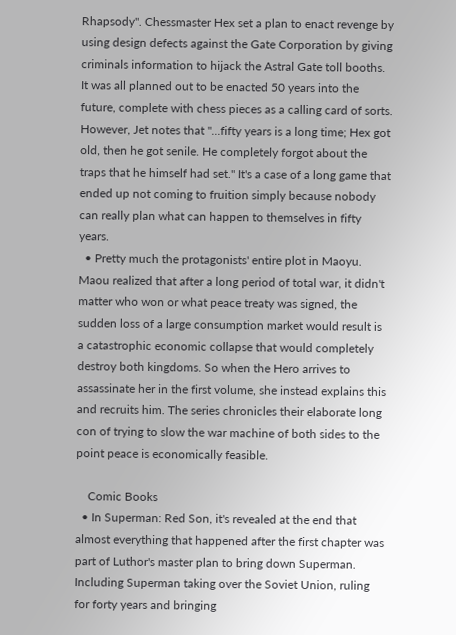Rhapsody". Chessmaster Hex set a plan to enact revenge by using design defects against the Gate Corporation by giving criminals information to hijack the Astral Gate toll booths. It was all planned out to be enacted 50 years into the future, complete with chess pieces as a calling card of sorts. However, Jet notes that "...fifty years is a long time; Hex got old, then he got senile. He completely forgot about the traps that he himself had set." It's a case of a long game that ended up not coming to fruition simply because nobody can really plan what can happen to themselves in fifty years.
  • Pretty much the protagonists' entire plot in Maoyu. Maou realized that after a long period of total war, it didn't matter who won or what peace treaty was signed, the sudden loss of a large consumption market would result is a catastrophic economic collapse that would completely destroy both kingdoms. So when the Hero arrives to assassinate her in the first volume, she instead explains this and recruits him. The series chronicles their elaborate long con of trying to slow the war machine of both sides to the point peace is economically feasible.

    Comic Books
  • In Superman: Red Son, it's revealed at the end that almost everything that happened after the first chapter was part of Luthor's master plan to bring down Superman. Including Superman taking over the Soviet Union, ruling for forty years and bringing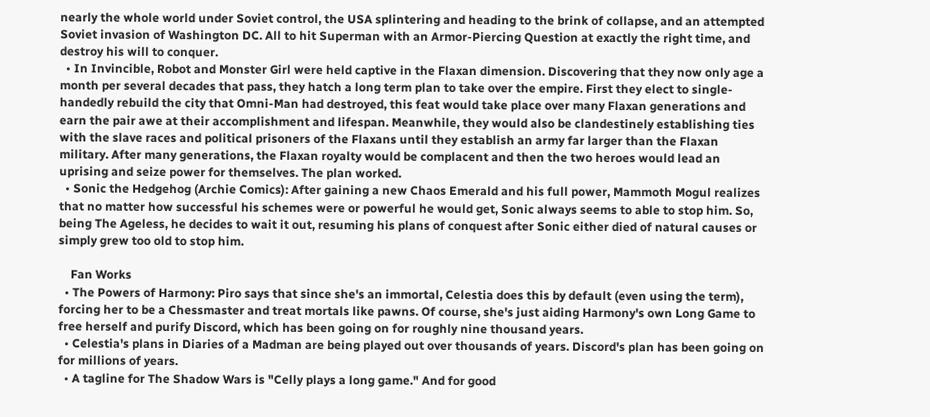nearly the whole world under Soviet control, the USA splintering and heading to the brink of collapse, and an attempted Soviet invasion of Washington DC. All to hit Superman with an Armor-Piercing Question at exactly the right time, and destroy his will to conquer.
  • In Invincible, Robot and Monster Girl were held captive in the Flaxan dimension. Discovering that they now only age a month per several decades that pass, they hatch a long term plan to take over the empire. First they elect to single-handedly rebuild the city that Omni-Man had destroyed, this feat would take place over many Flaxan generations and earn the pair awe at their accomplishment and lifespan. Meanwhile, they would also be clandestinely establishing ties with the slave races and political prisoners of the Flaxans until they establish an army far larger than the Flaxan military. After many generations, the Flaxan royalty would be complacent and then the two heroes would lead an uprising and seize power for themselves. The plan worked.
  • Sonic the Hedgehog (Archie Comics): After gaining a new Chaos Emerald and his full power, Mammoth Mogul realizes that no matter how successful his schemes were or powerful he would get, Sonic always seems to able to stop him. So, being The Ageless, he decides to wait it out, resuming his plans of conquest after Sonic either died of natural causes or simply grew too old to stop him.

    Fan Works
  • The Powers of Harmony: Piro says that since she's an immortal, Celestia does this by default (even using the term), forcing her to be a Chessmaster and treat mortals like pawns. Of course, she's just aiding Harmony's own Long Game to free herself and purify Discord, which has been going on for roughly nine thousand years.
  • Celestia's plans in Diaries of a Madman are being played out over thousands of years. Discord's plan has been going on for millions of years.
  • A tagline for The Shadow Wars is "Celly plays a long game." And for good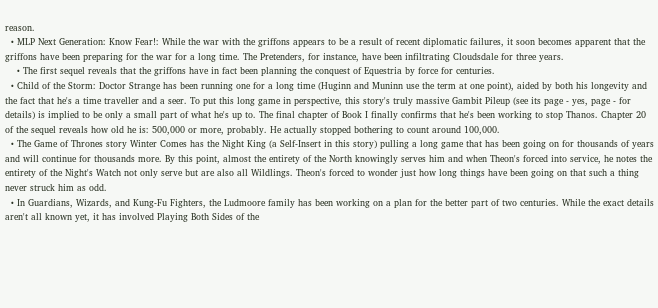reason.
  • MLP Next Generation: Know Fear!: While the war with the griffons appears to be a result of recent diplomatic failures, it soon becomes apparent that the griffons have been preparing for the war for a long time. The Pretenders, for instance, have been infiltrating Cloudsdale for three years.
    • The first sequel reveals that the griffons have in fact been planning the conquest of Equestria by force for centuries.
  • Child of the Storm: Doctor Strange has been running one for a long time (Huginn and Muninn use the term at one point), aided by both his longevity and the fact that he's a time traveller and a seer. To put this long game in perspective, this story's truly massive Gambit Pileup (see its page - yes, page - for details) is implied to be only a small part of what he's up to. The final chapter of Book I finally confirms that he's been working to stop Thanos. Chapter 20 of the sequel reveals how old he is: 500,000 or more, probably. He actually stopped bothering to count around 100,000.
  • The Game of Thrones story Winter Comes has the Night King (a Self-Insert in this story) pulling a long game that has been going on for thousands of years and will continue for thousands more. By this point, almost the entirety of the North knowingly serves him and when Theon's forced into service, he notes the entirety of the Night's Watch not only serve but are also all Wildlings. Theon's forced to wonder just how long things have been going on that such a thing never struck him as odd.
  • In Guardians, Wizards, and Kung-Fu Fighters, the Ludmoore family has been working on a plan for the better part of two centuries. While the exact details aren't all known yet, it has involved Playing Both Sides of the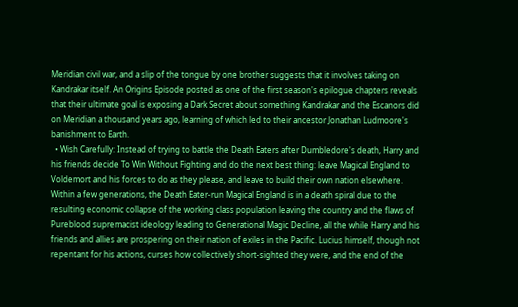Meridian civil war, and a slip of the tongue by one brother suggests that it involves taking on Kandrakar itself. An Origins Episode posted as one of the first season's epilogue chapters reveals that their ultimate goal is exposing a Dark Secret about something Kandrakar and the Escanors did on Meridian a thousand years ago, learning of which led to their ancestor Jonathan Ludmoore's banishment to Earth.
  • Wish Carefully: Instead of trying to battle the Death Eaters after Dumbledore's death, Harry and his friends decide To Win Without Fighting and do the next best thing: leave Magical England to Voldemort and his forces to do as they please, and leave to build their own nation elsewhere. Within a few generations, the Death Eater-run Magical England is in a death spiral due to the resulting economic collapse of the working class population leaving the country and the flaws of Pureblood supremacist ideology leading to Generational Magic Decline, all the while Harry and his friends and allies are prospering on their nation of exiles in the Pacific. Lucius himself, though not repentant for his actions, curses how collectively short-sighted they were, and the end of the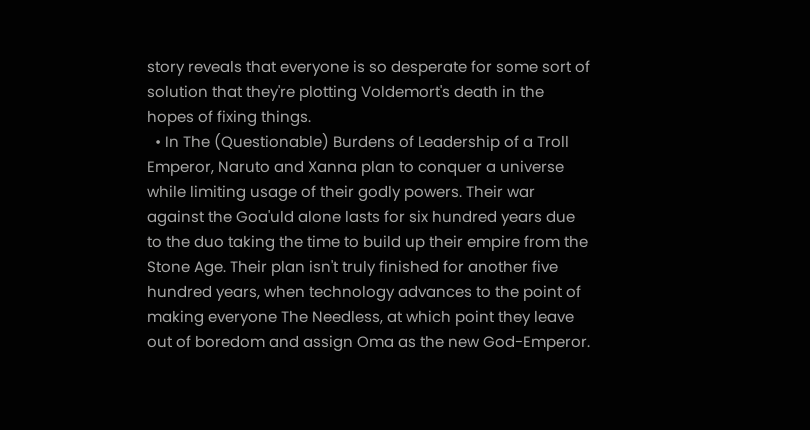story reveals that everyone is so desperate for some sort of solution that they're plotting Voldemort's death in the hopes of fixing things.
  • In The (Questionable) Burdens of Leadership of a Troll Emperor, Naruto and Xanna plan to conquer a universe while limiting usage of their godly powers. Their war against the Goa'uld alone lasts for six hundred years due to the duo taking the time to build up their empire from the Stone Age. Their plan isn't truly finished for another five hundred years, when technology advances to the point of making everyone The Needless, at which point they leave out of boredom and assign Oma as the new God-Emperor.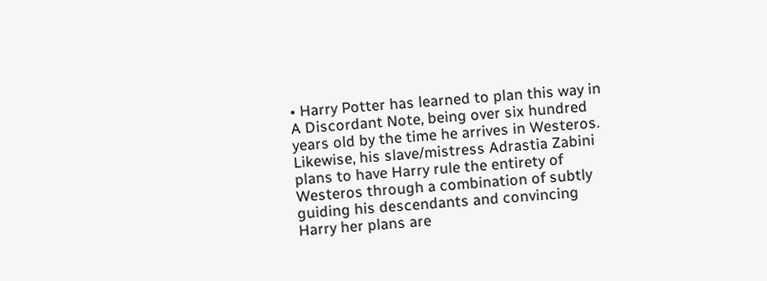• Harry Potter has learned to plan this way in A Discordant Note, being over six hundred years old by the time he arrives in Westeros. Likewise, his slave/mistress Adrastia Zabini plans to have Harry rule the entirety of Westeros through a combination of subtly guiding his descendants and convincing Harry her plans are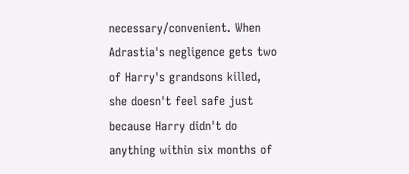necessary/convenient. When Adrastia's negligence gets two of Harry's grandsons killed, she doesn't feel safe just because Harry didn't do anything within six months of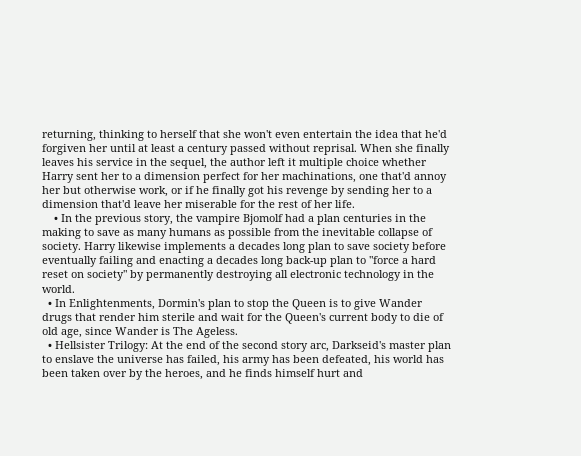returning, thinking to herself that she won't even entertain the idea that he'd forgiven her until at least a century passed without reprisal. When she finally leaves his service in the sequel, the author left it multiple choice whether Harry sent her to a dimension perfect for her machinations, one that'd annoy her but otherwise work, or if he finally got his revenge by sending her to a dimension that'd leave her miserable for the rest of her life.
    • In the previous story, the vampire Bjomolf had a plan centuries in the making to save as many humans as possible from the inevitable collapse of society. Harry likewise implements a decades long plan to save society before eventually failing and enacting a decades long back-up plan to "force a hard reset on society" by permanently destroying all electronic technology in the world.
  • In Enlightenments, Dormin's plan to stop the Queen is to give Wander drugs that render him sterile and wait for the Queen's current body to die of old age, since Wander is The Ageless.
  • Hellsister Trilogy: At the end of the second story arc, Darkseid's master plan to enslave the universe has failed, his army has been defeated, his world has been taken over by the heroes, and he finds himself hurt and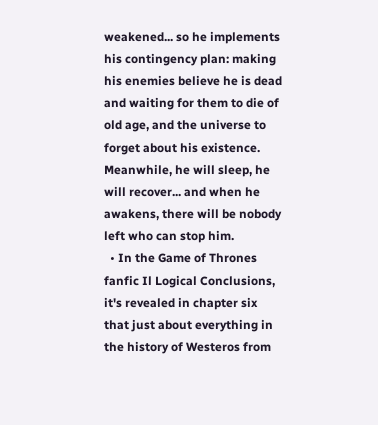weakened... so he implements his contingency plan: making his enemies believe he is dead and waiting for them to die of old age, and the universe to forget about his existence. Meanwhile, he will sleep, he will recover... and when he awakens, there will be nobody left who can stop him.
  • In the Game of Thrones fanfic Il Logical Conclusions, it's revealed in chapter six that just about everything in the history of Westeros from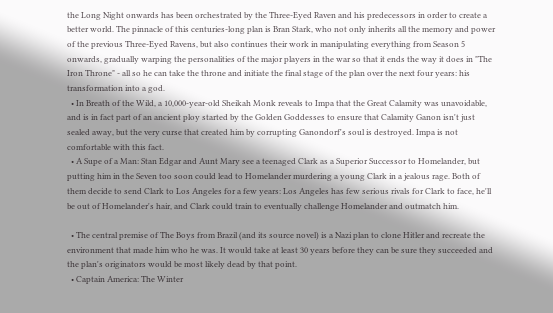the Long Night onwards has been orchestrated by the Three-Eyed Raven and his predecessors in order to create a better world. The pinnacle of this centuries-long plan is Bran Stark, who not only inherits all the memory and power of the previous Three-Eyed Ravens, but also continues their work in manipulating everything from Season 5 onwards, gradually warping the personalities of the major players in the war so that it ends the way it does in "The Iron Throne" - all so he can take the throne and initiate the final stage of the plan over the next four years: his transformation into a god.
  • In Breath of the Wild, a 10,000-year-old Sheikah Monk reveals to Impa that the Great Calamity was unavoidable, and is in fact part of an ancient ploy started by the Golden Goddesses to ensure that Calamity Ganon isn't just sealed away, but the very curse that created him by corrupting Ganondorf's soul is destroyed. Impa is not comfortable with this fact.
  • A Supe of a Man: Stan Edgar and Aunt Mary see a teenaged Clark as a Superior Successor to Homelander, but putting him in the Seven too soon could lead to Homelander murdering a young Clark in a jealous rage. Both of them decide to send Clark to Los Angeles for a few years: Los Angeles has few serious rivals for Clark to face, he'll be out of Homelander's hair, and Clark could train to eventually challenge Homelander and outmatch him.

  • The central premise of The Boys from Brazil (and its source novel) is a Nazi plan to clone Hitler and recreate the environment that made him who he was. It would take at least 30 years before they can be sure they succeeded and the plan's originators would be most likely dead by that point.
  • Captain America: The Winter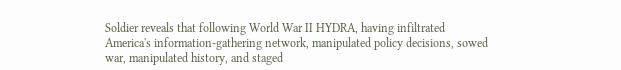Soldier reveals that following World War II HYDRA, having infiltrated America's information-gathering network, manipulated policy decisions, sowed war, manipulated history, and staged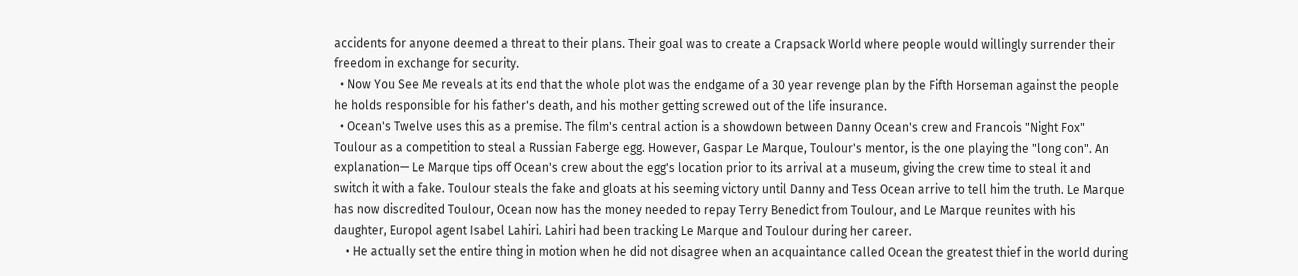accidents for anyone deemed a threat to their plans. Their goal was to create a Crapsack World where people would willingly surrender their freedom in exchange for security.
  • Now You See Me reveals at its end that the whole plot was the endgame of a 30 year revenge plan by the Fifth Horseman against the people he holds responsible for his father's death, and his mother getting screwed out of the life insurance.
  • Ocean's Twelve uses this as a premise. The film's central action is a showdown between Danny Ocean's crew and Francois "Night Fox" Toulour as a competition to steal a Russian Faberge egg. However, Gaspar Le Marque, Toulour's mentor, is the one playing the "long con". An explanation— Le Marque tips off Ocean's crew about the egg's location prior to its arrival at a museum, giving the crew time to steal it and switch it with a fake. Toulour steals the fake and gloats at his seeming victory until Danny and Tess Ocean arrive to tell him the truth. Le Marque has now discredited Toulour, Ocean now has the money needed to repay Terry Benedict from Toulour, and Le Marque reunites with his daughter, Europol agent Isabel Lahiri. Lahiri had been tracking Le Marque and Toulour during her career.
    • He actually set the entire thing in motion when he did not disagree when an acquaintance called Ocean the greatest thief in the world during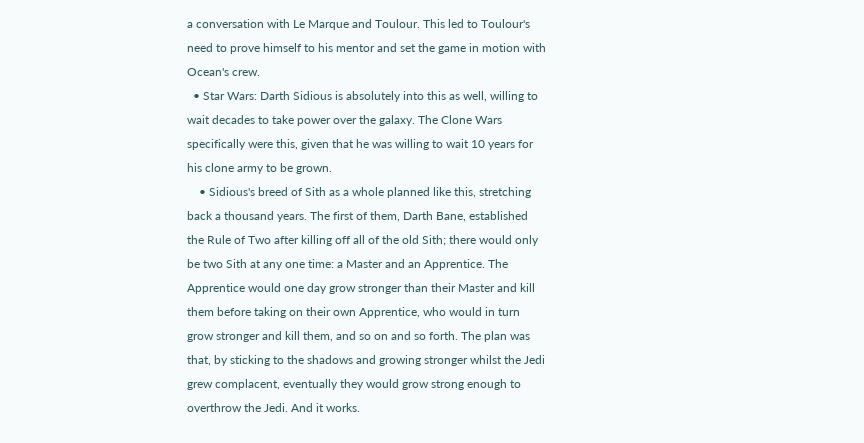a conversation with Le Marque and Toulour. This led to Toulour's need to prove himself to his mentor and set the game in motion with Ocean's crew.
  • Star Wars: Darth Sidious is absolutely into this as well, willing to wait decades to take power over the galaxy. The Clone Wars specifically were this, given that he was willing to wait 10 years for his clone army to be grown.
    • Sidious's breed of Sith as a whole planned like this, stretching back a thousand years. The first of them, Darth Bane, established the Rule of Two after killing off all of the old Sith; there would only be two Sith at any one time: a Master and an Apprentice. The Apprentice would one day grow stronger than their Master and kill them before taking on their own Apprentice, who would in turn grow stronger and kill them, and so on and so forth. The plan was that, by sticking to the shadows and growing stronger whilst the Jedi grew complacent, eventually they would grow strong enough to overthrow the Jedi. And it works.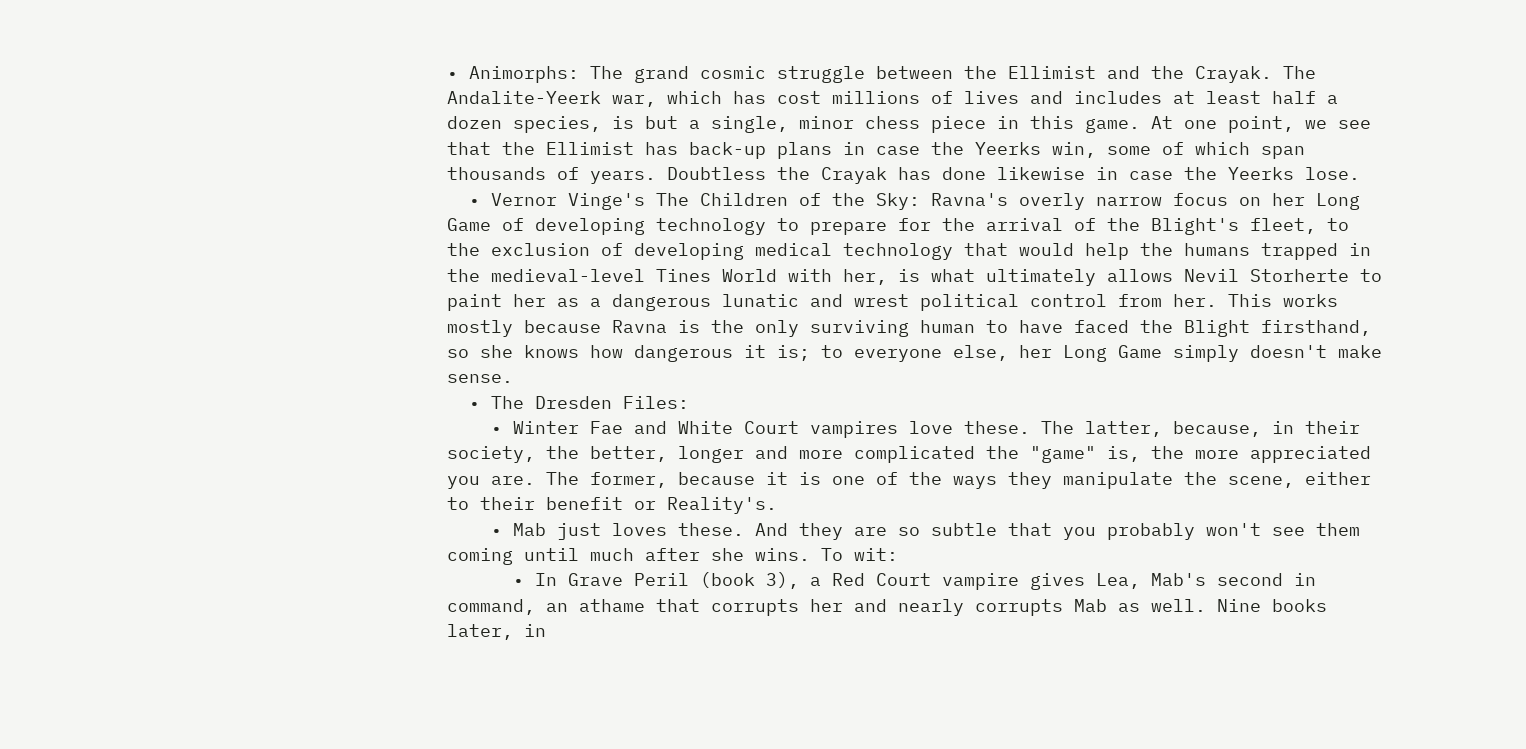• Animorphs: The grand cosmic struggle between the Ellimist and the Crayak. The Andalite-Yeerk war, which has cost millions of lives and includes at least half a dozen species, is but a single, minor chess piece in this game. At one point, we see that the Ellimist has back-up plans in case the Yeerks win, some of which span thousands of years. Doubtless the Crayak has done likewise in case the Yeerks lose.
  • Vernor Vinge's The Children of the Sky: Ravna's overly narrow focus on her Long Game of developing technology to prepare for the arrival of the Blight's fleet, to the exclusion of developing medical technology that would help the humans trapped in the medieval-level Tines World with her, is what ultimately allows Nevil Storherte to paint her as a dangerous lunatic and wrest political control from her. This works mostly because Ravna is the only surviving human to have faced the Blight firsthand, so she knows how dangerous it is; to everyone else, her Long Game simply doesn't make sense.
  • The Dresden Files:
    • Winter Fae and White Court vampires love these. The latter, because, in their society, the better, longer and more complicated the "game" is, the more appreciated you are. The former, because it is one of the ways they manipulate the scene, either to their benefit or Reality's.
    • Mab just loves these. And they are so subtle that you probably won't see them coming until much after she wins. To wit:
      • In Grave Peril (book 3), a Red Court vampire gives Lea, Mab's second in command, an athame that corrupts her and nearly corrupts Mab as well. Nine books later, in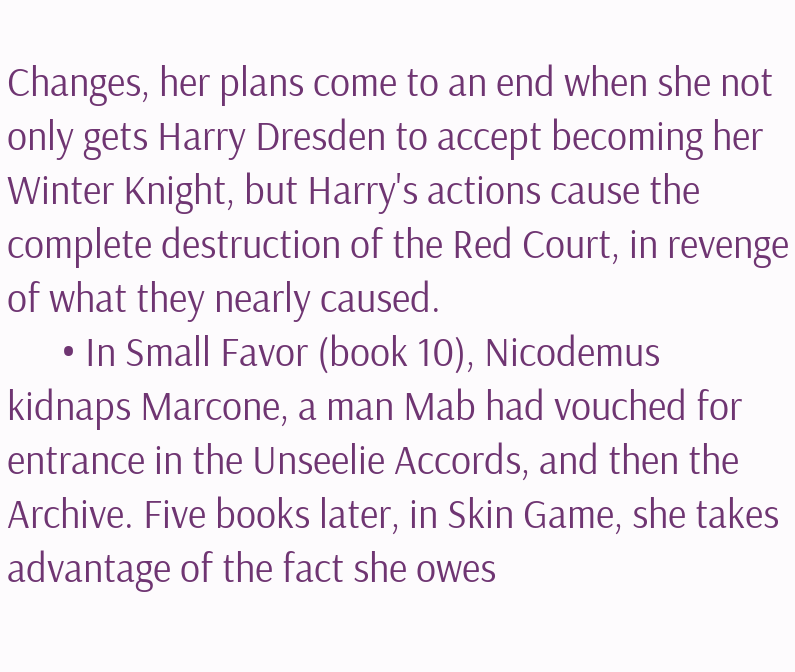Changes, her plans come to an end when she not only gets Harry Dresden to accept becoming her Winter Knight, but Harry's actions cause the complete destruction of the Red Court, in revenge of what they nearly caused.
      • In Small Favor (book 10), Nicodemus kidnaps Marcone, a man Mab had vouched for entrance in the Unseelie Accords, and then the Archive. Five books later, in Skin Game, she takes advantage of the fact she owes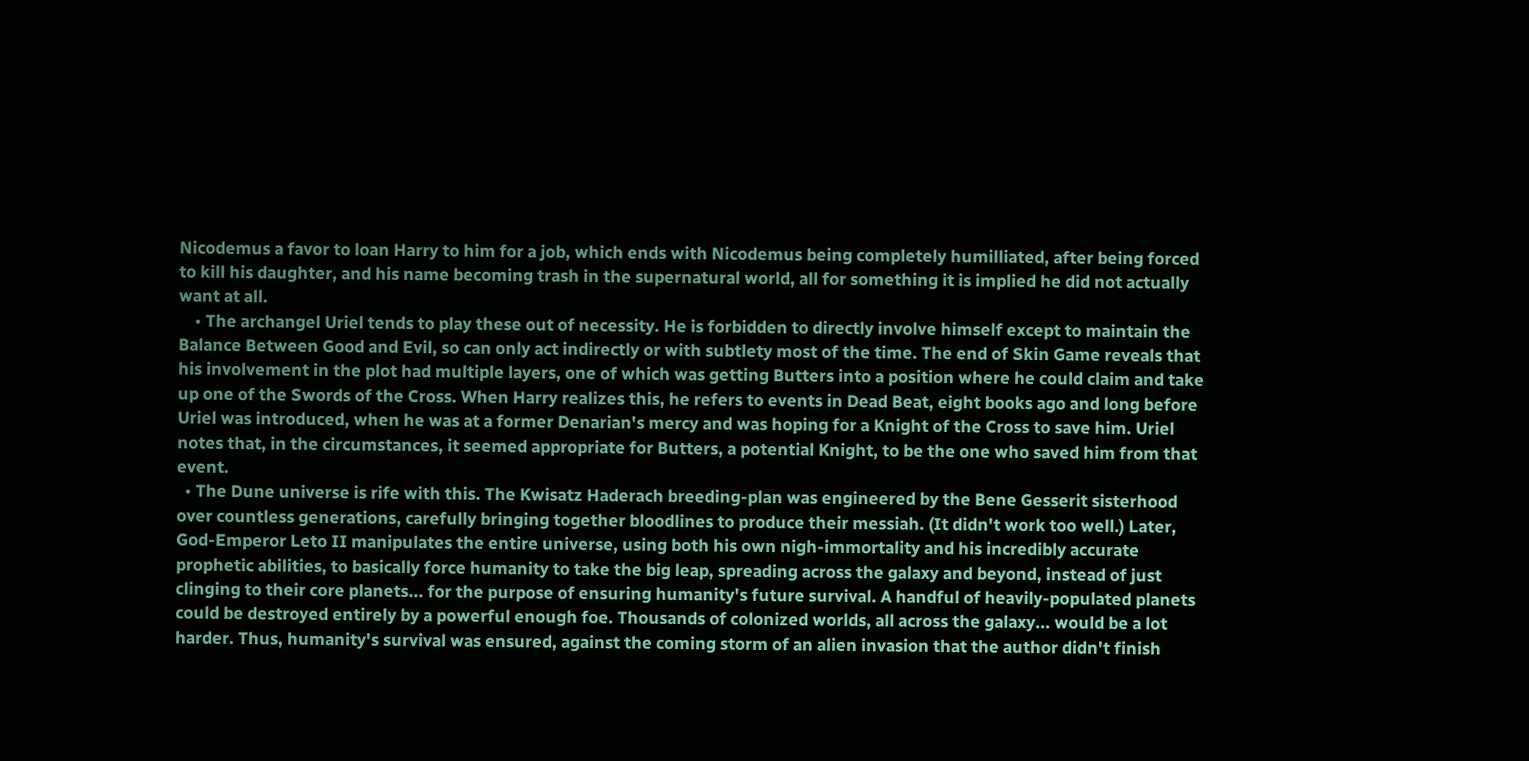Nicodemus a favor to loan Harry to him for a job, which ends with Nicodemus being completely humilliated, after being forced to kill his daughter, and his name becoming trash in the supernatural world, all for something it is implied he did not actually want at all.
    • The archangel Uriel tends to play these out of necessity. He is forbidden to directly involve himself except to maintain the Balance Between Good and Evil, so can only act indirectly or with subtlety most of the time. The end of Skin Game reveals that his involvement in the plot had multiple layers, one of which was getting Butters into a position where he could claim and take up one of the Swords of the Cross. When Harry realizes this, he refers to events in Dead Beat, eight books ago and long before Uriel was introduced, when he was at a former Denarian's mercy and was hoping for a Knight of the Cross to save him. Uriel notes that, in the circumstances, it seemed appropriate for Butters, a potential Knight, to be the one who saved him from that event.
  • The Dune universe is rife with this. The Kwisatz Haderach breeding-plan was engineered by the Bene Gesserit sisterhood over countless generations, carefully bringing together bloodlines to produce their messiah. (It didn't work too well.) Later, God-Emperor Leto II manipulates the entire universe, using both his own nigh-immortality and his incredibly accurate prophetic abilities, to basically force humanity to take the big leap, spreading across the galaxy and beyond, instead of just clinging to their core planets... for the purpose of ensuring humanity's future survival. A handful of heavily-populated planets could be destroyed entirely by a powerful enough foe. Thousands of colonized worlds, all across the galaxy... would be a lot harder. Thus, humanity's survival was ensured, against the coming storm of an alien invasion that the author didn't finish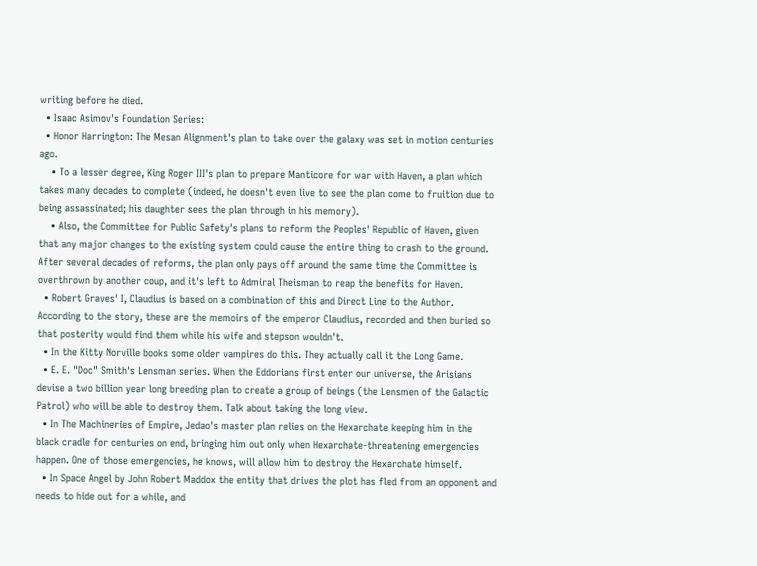writing before he died.
  • Isaac Asimov's Foundation Series:
  • Honor Harrington: The Mesan Alignment's plan to take over the galaxy was set in motion centuries ago.
    • To a lesser degree, King Roger III's plan to prepare Manticore for war with Haven, a plan which takes many decades to complete (indeed, he doesn't even live to see the plan come to fruition due to being assassinated; his daughter sees the plan through in his memory).
    • Also, the Committee for Public Safety's plans to reform the Peoples' Republic of Haven, given that any major changes to the existing system could cause the entire thing to crash to the ground. After several decades of reforms, the plan only pays off around the same time the Committee is overthrown by another coup, and it's left to Admiral Theisman to reap the benefits for Haven.
  • Robert Graves' I, Claudius is based on a combination of this and Direct Line to the Author. According to the story, these are the memoirs of the emperor Claudius, recorded and then buried so that posterity would find them while his wife and stepson wouldn't.
  • In the Kitty Norville books some older vampires do this. They actually call it the Long Game.
  • E. E. "Doc" Smith's Lensman series. When the Eddorians first enter our universe, the Arisians devise a two billion year long breeding plan to create a group of beings (the Lensmen of the Galactic Patrol) who will be able to destroy them. Talk about taking the long view.
  • In The Machineries of Empire, Jedao's master plan relies on the Hexarchate keeping him in the black cradle for centuries on end, bringing him out only when Hexarchate-threatening emergencies happen. One of those emergencies, he knows, will allow him to destroy the Hexarchate himself.
  • In Space Angel by John Robert Maddox the entity that drives the plot has fled from an opponent and needs to hide out for a while, and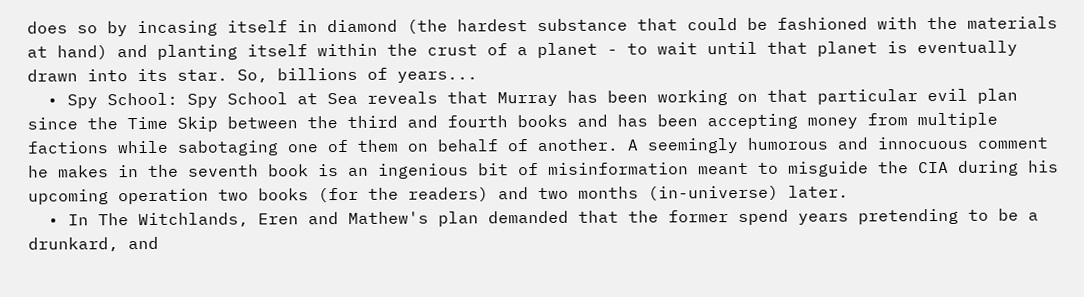does so by incasing itself in diamond (the hardest substance that could be fashioned with the materials at hand) and planting itself within the crust of a planet - to wait until that planet is eventually drawn into its star. So, billions of years...
  • Spy School: Spy School at Sea reveals that Murray has been working on that particular evil plan since the Time Skip between the third and fourth books and has been accepting money from multiple factions while sabotaging one of them on behalf of another. A seemingly humorous and innocuous comment he makes in the seventh book is an ingenious bit of misinformation meant to misguide the CIA during his upcoming operation two books (for the readers) and two months (in-universe) later.
  • In The Witchlands, Eren and Mathew's plan demanded that the former spend years pretending to be a drunkard, and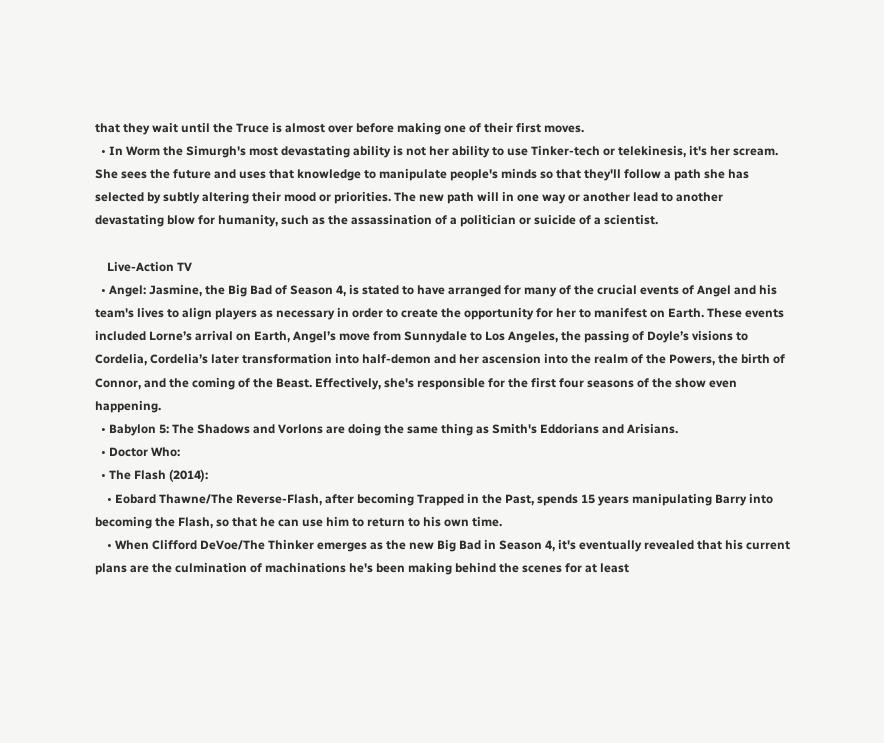that they wait until the Truce is almost over before making one of their first moves.
  • In Worm the Simurgh's most devastating ability is not her ability to use Tinker-tech or telekinesis, it's her scream. She sees the future and uses that knowledge to manipulate people's minds so that they'll follow a path she has selected by subtly altering their mood or priorities. The new path will in one way or another lead to another devastating blow for humanity, such as the assassination of a politician or suicide of a scientist.

    Live-Action TV
  • Angel: Jasmine, the Big Bad of Season 4, is stated to have arranged for many of the crucial events of Angel and his team's lives to align players as necessary in order to create the opportunity for her to manifest on Earth. These events included Lorne’s arrival on Earth, Angel’s move from Sunnydale to Los Angeles, the passing of Doyle’s visions to Cordelia, Cordelia’s later transformation into half-demon and her ascension into the realm of the Powers, the birth of Connor, and the coming of the Beast. Effectively, she's responsible for the first four seasons of the show even happening.
  • Babylon 5: The Shadows and Vorlons are doing the same thing as Smith's Eddorians and Arisians.
  • Doctor Who:
  • The Flash (2014):
    • Eobard Thawne/The Reverse-Flash, after becoming Trapped in the Past, spends 15 years manipulating Barry into becoming the Flash, so that he can use him to return to his own time.
    • When Clifford DeVoe/The Thinker emerges as the new Big Bad in Season 4, it's eventually revealed that his current plans are the culmination of machinations he's been making behind the scenes for at least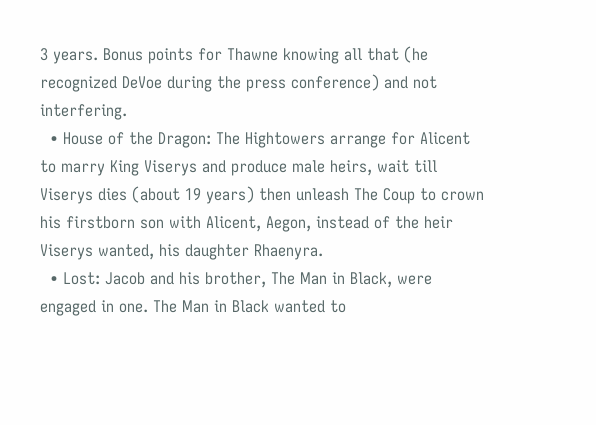3 years. Bonus points for Thawne knowing all that (he recognized DeVoe during the press conference) and not interfering.
  • House of the Dragon: The Hightowers arrange for Alicent to marry King Viserys and produce male heirs, wait till Viserys dies (about 19 years) then unleash The Coup to crown his firstborn son with Alicent, Aegon, instead of the heir Viserys wanted, his daughter Rhaenyra.
  • Lost: Jacob and his brother, The Man in Black, were engaged in one. The Man in Black wanted to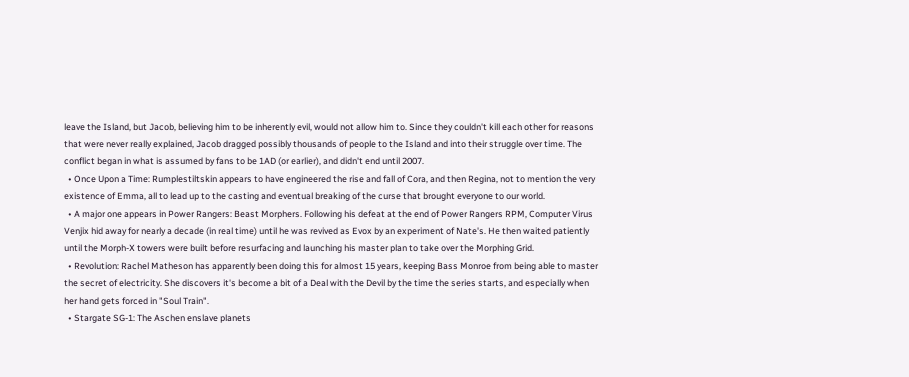leave the Island, but Jacob, believing him to be inherently evil, would not allow him to. Since they couldn't kill each other for reasons that were never really explained, Jacob dragged possibly thousands of people to the Island and into their struggle over time. The conflict began in what is assumed by fans to be 1AD (or earlier), and didn't end until 2007.
  • Once Upon a Time: Rumplestiltskin appears to have engineered the rise and fall of Cora, and then Regina, not to mention the very existence of Emma, all to lead up to the casting and eventual breaking of the curse that brought everyone to our world.
  • A major one appears in Power Rangers: Beast Morphers. Following his defeat at the end of Power Rangers RPM, Computer Virus Venjix hid away for nearly a decade (in real time) until he was revived as Evox by an experiment of Nate's. He then waited patiently until the Morph-X towers were built before resurfacing and launching his master plan to take over the Morphing Grid.
  • Revolution: Rachel Matheson has apparently been doing this for almost 15 years, keeping Bass Monroe from being able to master the secret of electricity. She discovers it's become a bit of a Deal with the Devil by the time the series starts, and especially when her hand gets forced in "Soul Train".
  • Stargate SG-1: The Aschen enslave planets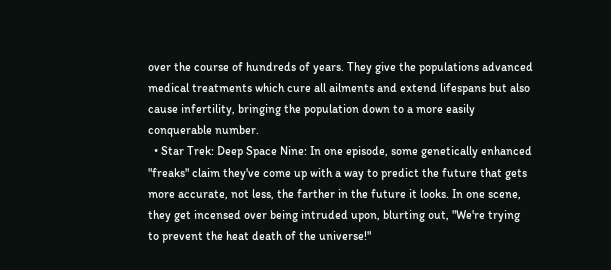over the course of hundreds of years. They give the populations advanced medical treatments which cure all ailments and extend lifespans but also cause infertility, bringing the population down to a more easily conquerable number.
  • Star Trek: Deep Space Nine: In one episode, some genetically enhanced "freaks" claim they've come up with a way to predict the future that gets more accurate, not less, the farther in the future it looks. In one scene, they get incensed over being intruded upon, blurting out, "We're trying to prevent the heat death of the universe!"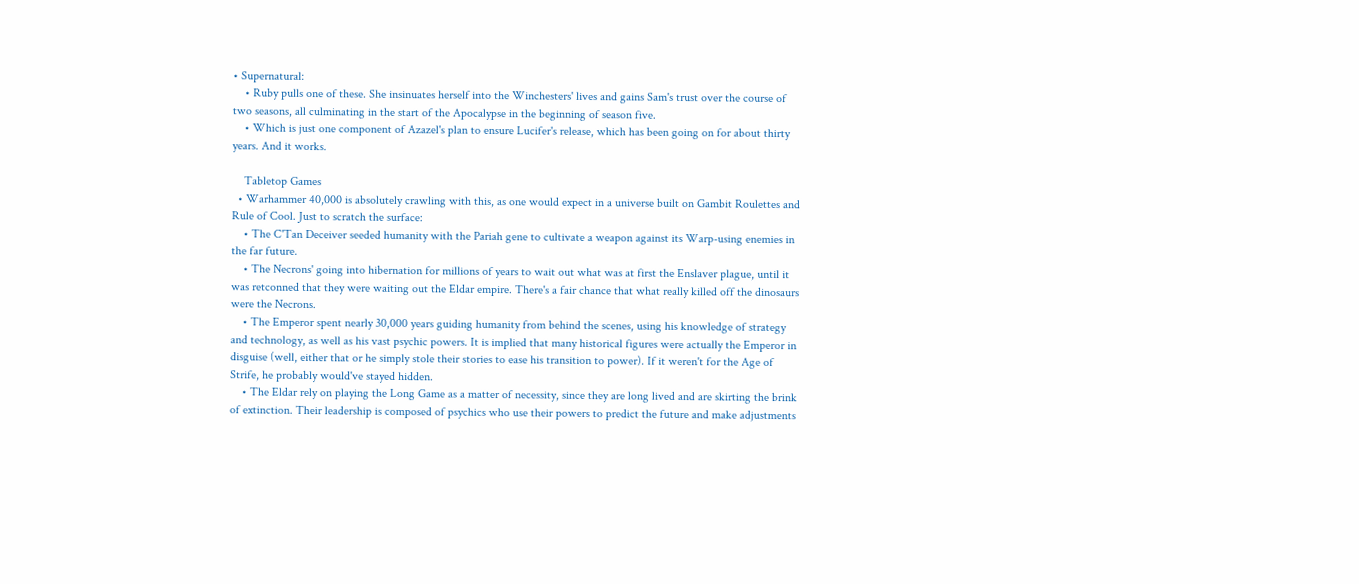• Supernatural:
    • Ruby pulls one of these. She insinuates herself into the Winchesters' lives and gains Sam's trust over the course of two seasons, all culminating in the start of the Apocalypse in the beginning of season five.
    • Which is just one component of Azazel's plan to ensure Lucifer's release, which has been going on for about thirty years. And it works.

    Tabletop Games
  • Warhammer 40,000 is absolutely crawling with this, as one would expect in a universe built on Gambit Roulettes and Rule of Cool. Just to scratch the surface:
    • The C'Tan Deceiver seeded humanity with the Pariah gene to cultivate a weapon against its Warp-using enemies in the far future.
    • The Necrons' going into hibernation for millions of years to wait out what was at first the Enslaver plague, until it was retconned that they were waiting out the Eldar empire. There's a fair chance that what really killed off the dinosaurs were the Necrons.
    • The Emperor spent nearly 30,000 years guiding humanity from behind the scenes, using his knowledge of strategy and technology, as well as his vast psychic powers. It is implied that many historical figures were actually the Emperor in disguise (well, either that or he simply stole their stories to ease his transition to power). If it weren't for the Age of Strife, he probably would've stayed hidden.
    • The Eldar rely on playing the Long Game as a matter of necessity, since they are long lived and are skirting the brink of extinction. Their leadership is composed of psychics who use their powers to predict the future and make adjustments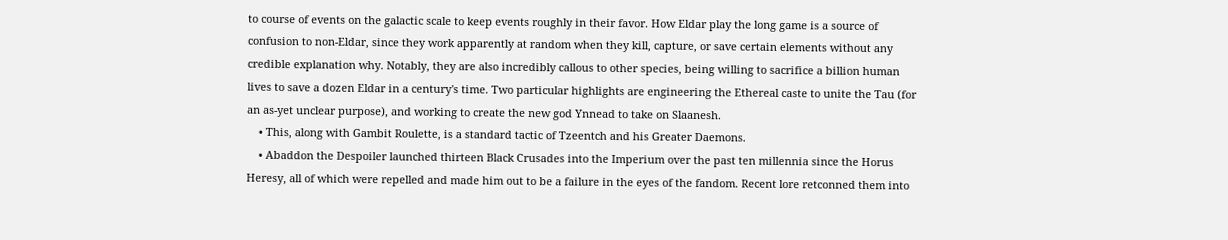to course of events on the galactic scale to keep events roughly in their favor. How Eldar play the long game is a source of confusion to non-Eldar, since they work apparently at random when they kill, capture, or save certain elements without any credible explanation why. Notably, they are also incredibly callous to other species, being willing to sacrifice a billion human lives to save a dozen Eldar in a century's time. Two particular highlights are engineering the Ethereal caste to unite the Tau (for an as-yet unclear purpose), and working to create the new god Ynnead to take on Slaanesh.
    • This, along with Gambit Roulette, is a standard tactic of Tzeentch and his Greater Daemons.
    • Abaddon the Despoiler launched thirteen Black Crusades into the Imperium over the past ten millennia since the Horus Heresy, all of which were repelled and made him out to be a failure in the eyes of the fandom. Recent lore retconned them into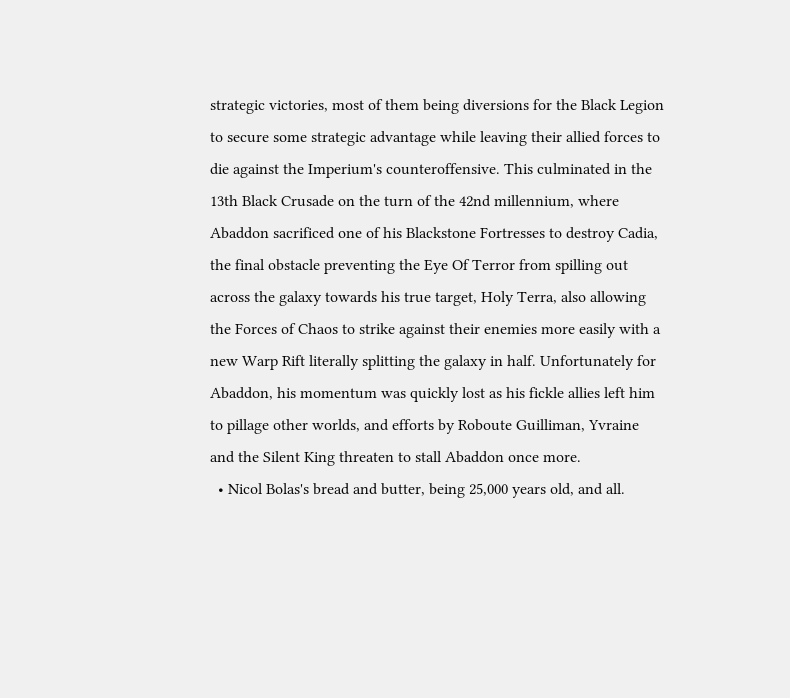strategic victories, most of them being diversions for the Black Legion to secure some strategic advantage while leaving their allied forces to die against the Imperium's counteroffensive. This culminated in the 13th Black Crusade on the turn of the 42nd millennium, where Abaddon sacrificed one of his Blackstone Fortresses to destroy Cadia, the final obstacle preventing the Eye Of Terror from spilling out across the galaxy towards his true target, Holy Terra, also allowing the Forces of Chaos to strike against their enemies more easily with a new Warp Rift literally splitting the galaxy in half. Unfortunately for Abaddon, his momentum was quickly lost as his fickle allies left him to pillage other worlds, and efforts by Roboute Guilliman, Yvraine and the Silent King threaten to stall Abaddon once more.
  • Nicol Bolas's bread and butter, being 25,000 years old, and all.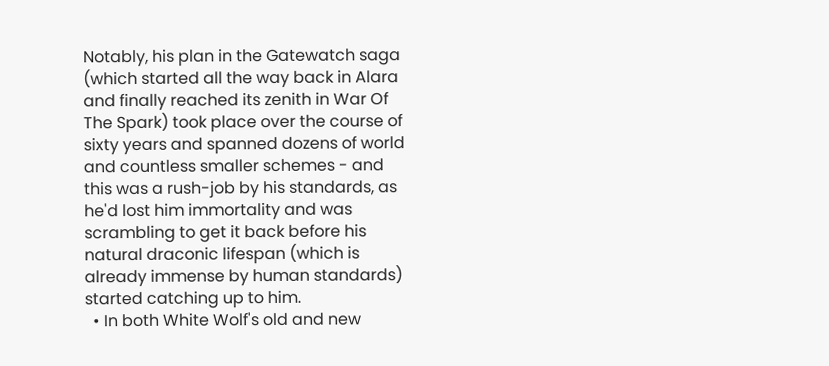Notably, his plan in the Gatewatch saga (which started all the way back in Alara and finally reached its zenith in War Of The Spark) took place over the course of sixty years and spanned dozens of world and countless smaller schemes - and this was a rush-job by his standards, as he'd lost him immortality and was scrambling to get it back before his natural draconic lifespan (which is already immense by human standards) started catching up to him.
  • In both White Wolf's old and new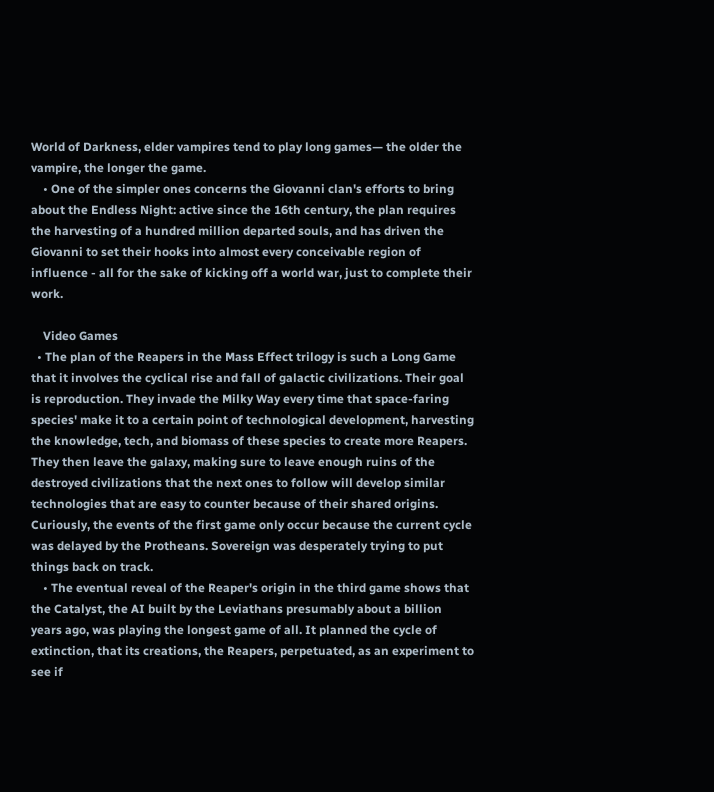World of Darkness, elder vampires tend to play long games— the older the vampire, the longer the game.
    • One of the simpler ones concerns the Giovanni clan's efforts to bring about the Endless Night: active since the 16th century, the plan requires the harvesting of a hundred million departed souls, and has driven the Giovanni to set their hooks into almost every conceivable region of influence - all for the sake of kicking off a world war, just to complete their work.

    Video Games
  • The plan of the Reapers in the Mass Effect trilogy is such a Long Game that it involves the cyclical rise and fall of galactic civilizations. Their goal is reproduction. They invade the Milky Way every time that space-faring species' make it to a certain point of technological development, harvesting the knowledge, tech, and biomass of these species to create more Reapers. They then leave the galaxy, making sure to leave enough ruins of the destroyed civilizations that the next ones to follow will develop similar technologies that are easy to counter because of their shared origins. Curiously, the events of the first game only occur because the current cycle was delayed by the Protheans. Sovereign was desperately trying to put things back on track.
    • The eventual reveal of the Reaper's origin in the third game shows that the Catalyst, the AI built by the Leviathans presumably about a billion years ago, was playing the longest game of all. It planned the cycle of extinction, that its creations, the Reapers, perpetuated, as an experiment to see if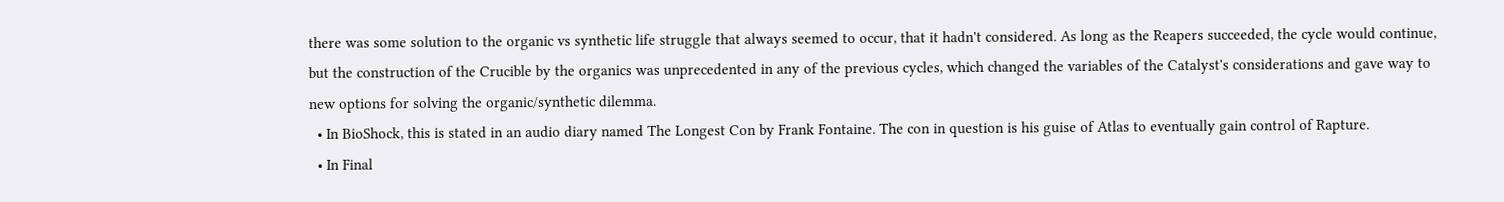there was some solution to the organic vs synthetic life struggle that always seemed to occur, that it hadn't considered. As long as the Reapers succeeded, the cycle would continue, but the construction of the Crucible by the organics was unprecedented in any of the previous cycles, which changed the variables of the Catalyst's considerations and gave way to new options for solving the organic/synthetic dilemma.
  • In BioShock, this is stated in an audio diary named The Longest Con by Frank Fontaine. The con in question is his guise of Atlas to eventually gain control of Rapture.
  • In Final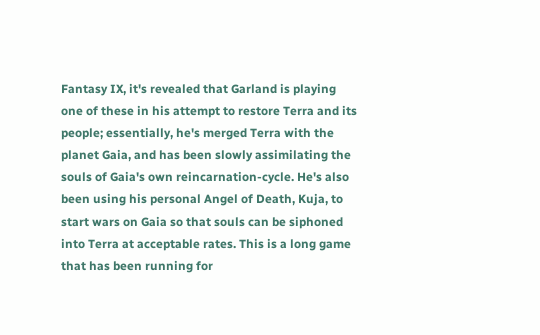Fantasy IX, it's revealed that Garland is playing one of these in his attempt to restore Terra and its people; essentially, he's merged Terra with the planet Gaia, and has been slowly assimilating the souls of Gaia's own reincarnation-cycle. He's also been using his personal Angel of Death, Kuja, to start wars on Gaia so that souls can be siphoned into Terra at acceptable rates. This is a long game that has been running for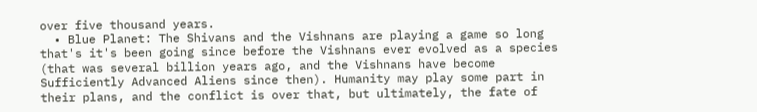over five thousand years.
  • Blue Planet: The Shivans and the Vishnans are playing a game so long that's it's been going since before the Vishnans ever evolved as a species (that was several billion years ago, and the Vishnans have become Sufficiently Advanced Aliens since then). Humanity may play some part in their plans, and the conflict is over that, but ultimately, the fate of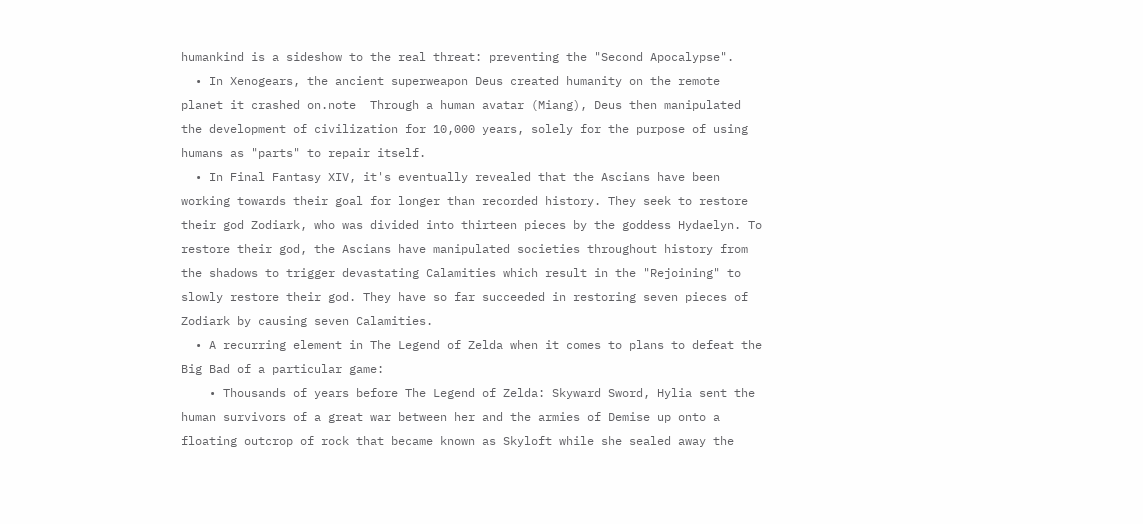humankind is a sideshow to the real threat: preventing the "Second Apocalypse".
  • In Xenogears, the ancient superweapon Deus created humanity on the remote planet it crashed on.note  Through a human avatar (Miang), Deus then manipulated the development of civilization for 10,000 years, solely for the purpose of using humans as "parts" to repair itself.
  • In Final Fantasy XIV, it's eventually revealed that the Ascians have been working towards their goal for longer than recorded history. They seek to restore their god Zodiark, who was divided into thirteen pieces by the goddess Hydaelyn. To restore their god, the Ascians have manipulated societies throughout history from the shadows to trigger devastating Calamities which result in the "Rejoining" to slowly restore their god. They have so far succeeded in restoring seven pieces of Zodiark by causing seven Calamities.
  • A recurring element in The Legend of Zelda when it comes to plans to defeat the Big Bad of a particular game:
    • Thousands of years before The Legend of Zelda: Skyward Sword, Hylia sent the human survivors of a great war between her and the armies of Demise up onto a floating outcrop of rock that became known as Skyloft while she sealed away the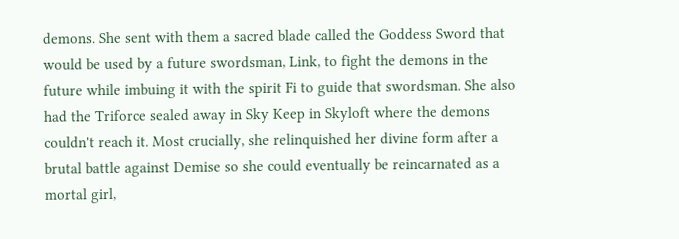demons. She sent with them a sacred blade called the Goddess Sword that would be used by a future swordsman, Link, to fight the demons in the future while imbuing it with the spirit Fi to guide that swordsman. She also had the Triforce sealed away in Sky Keep in Skyloft where the demons couldn't reach it. Most crucially, she relinquished her divine form after a brutal battle against Demise so she could eventually be reincarnated as a mortal girl,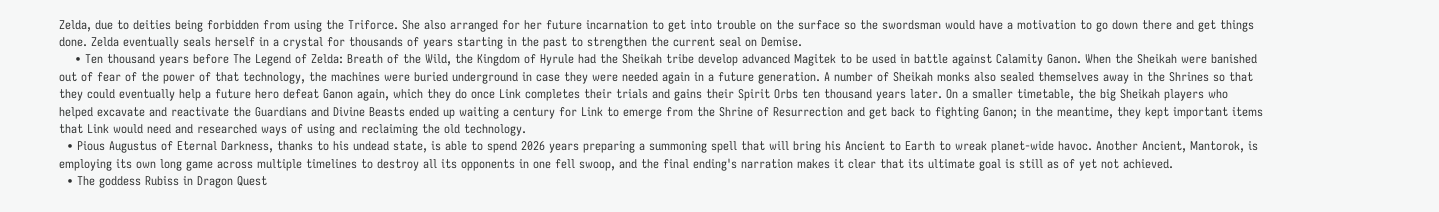Zelda, due to deities being forbidden from using the Triforce. She also arranged for her future incarnation to get into trouble on the surface so the swordsman would have a motivation to go down there and get things done. Zelda eventually seals herself in a crystal for thousands of years starting in the past to strengthen the current seal on Demise.
    • Ten thousand years before The Legend of Zelda: Breath of the Wild, the Kingdom of Hyrule had the Sheikah tribe develop advanced Magitek to be used in battle against Calamity Ganon. When the Sheikah were banished out of fear of the power of that technology, the machines were buried underground in case they were needed again in a future generation. A number of Sheikah monks also sealed themselves away in the Shrines so that they could eventually help a future hero defeat Ganon again, which they do once Link completes their trials and gains their Spirit Orbs ten thousand years later. On a smaller timetable, the big Sheikah players who helped excavate and reactivate the Guardians and Divine Beasts ended up waiting a century for Link to emerge from the Shrine of Resurrection and get back to fighting Ganon; in the meantime, they kept important items that Link would need and researched ways of using and reclaiming the old technology.
  • Pious Augustus of Eternal Darkness, thanks to his undead state, is able to spend 2026 years preparing a summoning spell that will bring his Ancient to Earth to wreak planet-wide havoc. Another Ancient, Mantorok, is employing its own long game across multiple timelines to destroy all its opponents in one fell swoop, and the final ending's narration makes it clear that its ultimate goal is still as of yet not achieved.
  • The goddess Rubiss in Dragon Quest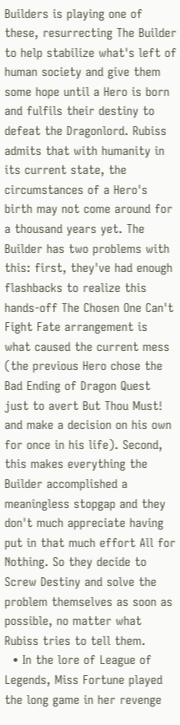Builders is playing one of these, resurrecting The Builder to help stabilize what's left of human society and give them some hope until a Hero is born and fulfils their destiny to defeat the Dragonlord. Rubiss admits that with humanity in its current state, the circumstances of a Hero's birth may not come around for a thousand years yet. The Builder has two problems with this: first, they've had enough flashbacks to realize this hands-off The Chosen One Can't Fight Fate arrangement is what caused the current mess (the previous Hero chose the Bad Ending of Dragon Quest just to avert But Thou Must! and make a decision on his own for once in his life). Second, this makes everything the Builder accomplished a meaningless stopgap and they don't much appreciate having put in that much effort All for Nothing. So they decide to Screw Destiny and solve the problem themselves as soon as possible, no matter what Rubiss tries to tell them.
  • In the lore of League of Legends, Miss Fortune played the long game in her revenge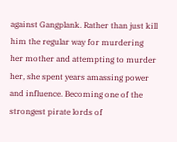against Gangplank. Rather than just kill him the regular way for murdering her mother and attempting to murder her, she spent years amassing power and influence. Becoming one of the strongest pirate lords of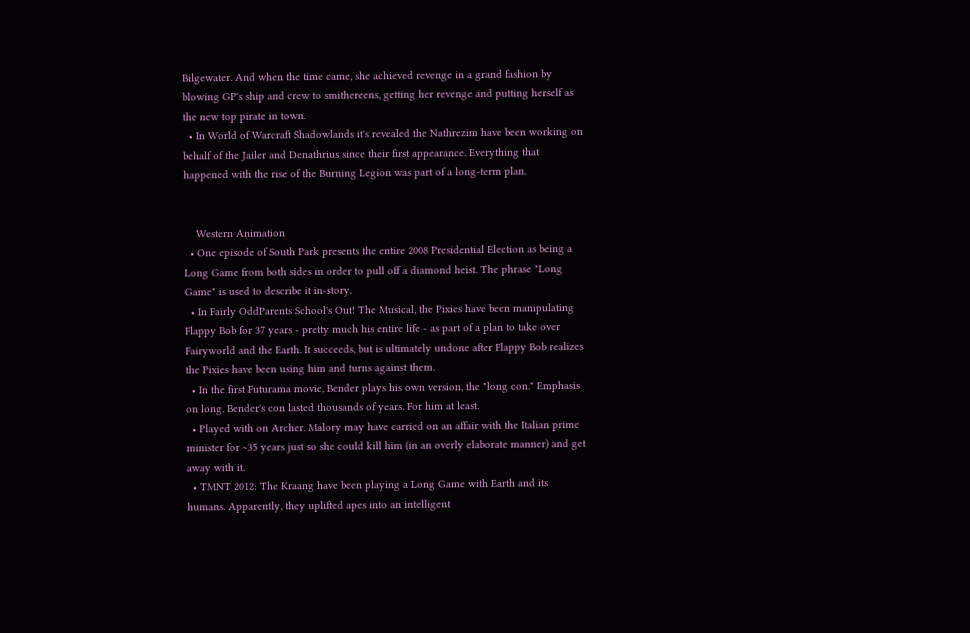Bilgewater. And when the time came, she achieved revenge in a grand fashion by blowing GP's ship and crew to smithereens, getting her revenge and putting herself as the new top pirate in town.
  • In World of Warcraft Shadowlands it's revealed the Nathrezim have been working on behalf of the Jailer and Denathrius since their first appearance. Everything that happened with the rise of the Burning Legion was part of a long-term plan.


    Western Animation
  • One episode of South Park presents the entire 2008 Presidential Election as being a Long Game from both sides in order to pull off a diamond heist. The phrase "Long Game" is used to describe it in-story.
  • In Fairly OddParents School's Out! The Musical, the Pixies have been manipulating Flappy Bob for 37 years - pretty much his entire life - as part of a plan to take over Fairyworld and the Earth. It succeeds, but is ultimately undone after Flappy Bob realizes the Pixies have been using him and turns against them.
  • In the first Futurama movie, Bender plays his own version, the "long con." Emphasis on long. Bender's con lasted thousands of years. For him at least.
  • Played with on Archer. Malory may have carried on an affair with the Italian prime minister for ~35 years just so she could kill him (in an overly elaborate manner) and get away with it.
  • TMNT 2012: The Kraang have been playing a Long Game with Earth and its humans. Apparently, they uplifted apes into an intelligent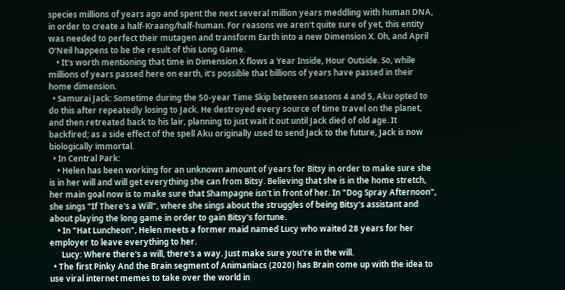species millions of years ago and spent the next several million years meddling with human DNA, in order to create a half-Kraang/half-human. For reasons we aren't quite sure of yet, this entity was needed to perfect their mutagen and transform Earth into a new Dimension X. Oh, and April O'Neil happens to be the result of this Long Game.
    • It's worth mentioning that time in Dimension X flows a Year Inside, Hour Outside. So, while millions of years passed here on earth, it's possible that billions of years have passed in their home dimension.
  • Samurai Jack: Sometime during the 50-year Time Skip between seasons 4 and 5, Aku opted to do this after repeatedly losing to Jack. He destroyed every source of time travel on the planet, and then retreated back to his lair, planning to just wait it out until Jack died of old age. It backfired; as a side effect of the spell Aku originally used to send Jack to the future, Jack is now biologically immortal.
  • In Central Park:
    • Helen has been working for an unknown amount of years for Bitsy in order to make sure she is in her will and will get everything she can from Bitsy. Believing that she is in the home stretch, her main goal now is to make sure that Shampagne isn't in front of her. In "Dog Spray Afternoon", she sings "If There's a Will", where she sings about the struggles of being Bitsy's assistant and about playing the long game in order to gain Bitsy's fortune.
    • In "Hat Luncheon", Helen meets a former maid named Lucy who waited 28 years for her employer to leave everything to her.
      Lucy: Where there's a will, there's a way. Just make sure you're in the will.
  • The first Pinky And the Brain segment of Animaniacs (2020) has Brain come up with the idea to use viral internet memes to take over the world in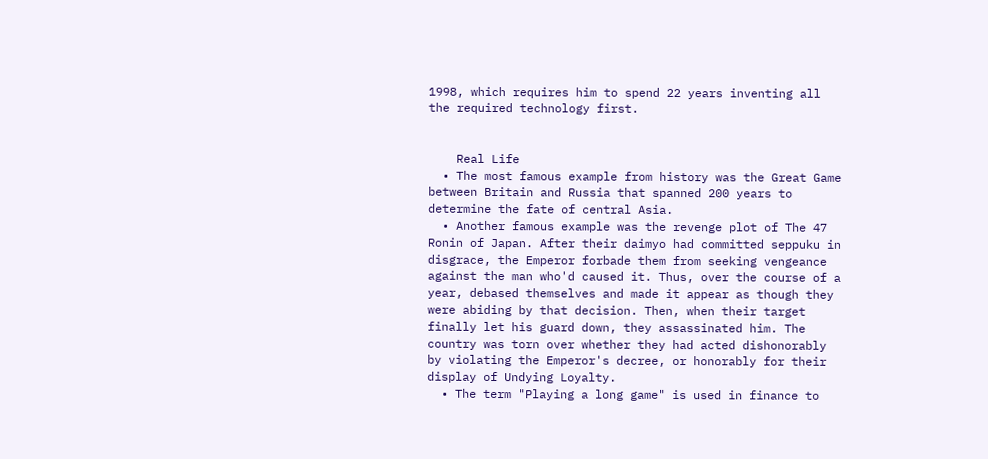1998, which requires him to spend 22 years inventing all the required technology first.


    Real Life
  • The most famous example from history was the Great Game between Britain and Russia that spanned 200 years to determine the fate of central Asia.
  • Another famous example was the revenge plot of The 47 Ronin of Japan. After their daimyo had committed seppuku in disgrace, the Emperor forbade them from seeking vengeance against the man who'd caused it. Thus, over the course of a year, debased themselves and made it appear as though they were abiding by that decision. Then, when their target finally let his guard down, they assassinated him. The country was torn over whether they had acted dishonorably by violating the Emperor's decree, or honorably for their display of Undying Loyalty.
  • The term "Playing a long game" is used in finance to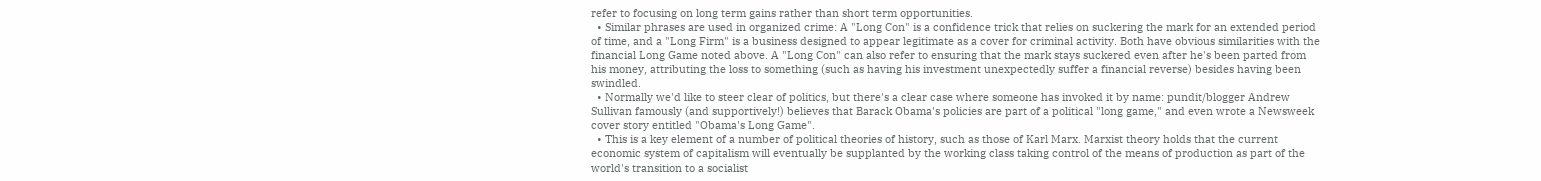refer to focusing on long term gains rather than short term opportunities.
  • Similar phrases are used in organized crime: A "Long Con" is a confidence trick that relies on suckering the mark for an extended period of time, and a "Long Firm" is a business designed to appear legitimate as a cover for criminal activity. Both have obvious similarities with the financial Long Game noted above. A "Long Con" can also refer to ensuring that the mark stays suckered even after he's been parted from his money, attributing the loss to something (such as having his investment unexpectedly suffer a financial reverse) besides having been swindled.
  • Normally we'd like to steer clear of politics, but there's a clear case where someone has invoked it by name: pundit/blogger Andrew Sullivan famously (and supportively!) believes that Barack Obama's policies are part of a political "long game," and even wrote a Newsweek cover story entitled "Obama's Long Game".
  • This is a key element of a number of political theories of history, such as those of Karl Marx. Marxist theory holds that the current economic system of capitalism will eventually be supplanted by the working class taking control of the means of production as part of the world's transition to a socialist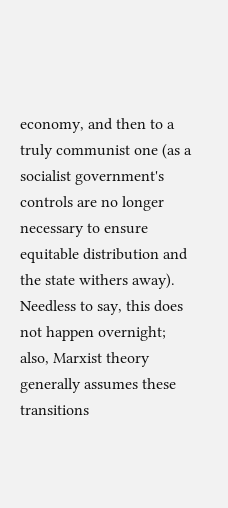economy, and then to a truly communist one (as a socialist government's controls are no longer necessary to ensure equitable distribution and the state withers away). Needless to say, this does not happen overnight; also, Marxist theory generally assumes these transitions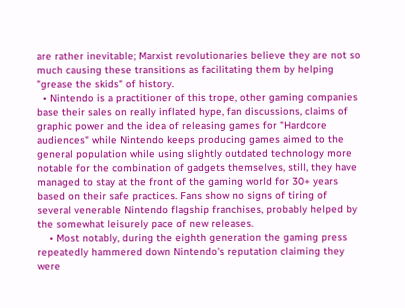are rather inevitable; Marxist revolutionaries believe they are not so much causing these transitions as facilitating them by helping "grease the skids" of history.
  • Nintendo is a practitioner of this trope, other gaming companies base their sales on really inflated hype, fan discussions, claims of graphic power and the idea of releasing games for "Hardcore audiences" while Nintendo keeps producing games aimed to the general population while using slightly outdated technology more notable for the combination of gadgets themselves, still, they have managed to stay at the front of the gaming world for 30+ years based on their safe practices. Fans show no signs of tiring of several venerable Nintendo flagship franchises, probably helped by the somewhat leisurely pace of new releases.
    • Most notably, during the eighth generation the gaming press repeatedly hammered down Nintendo's reputation claiming they were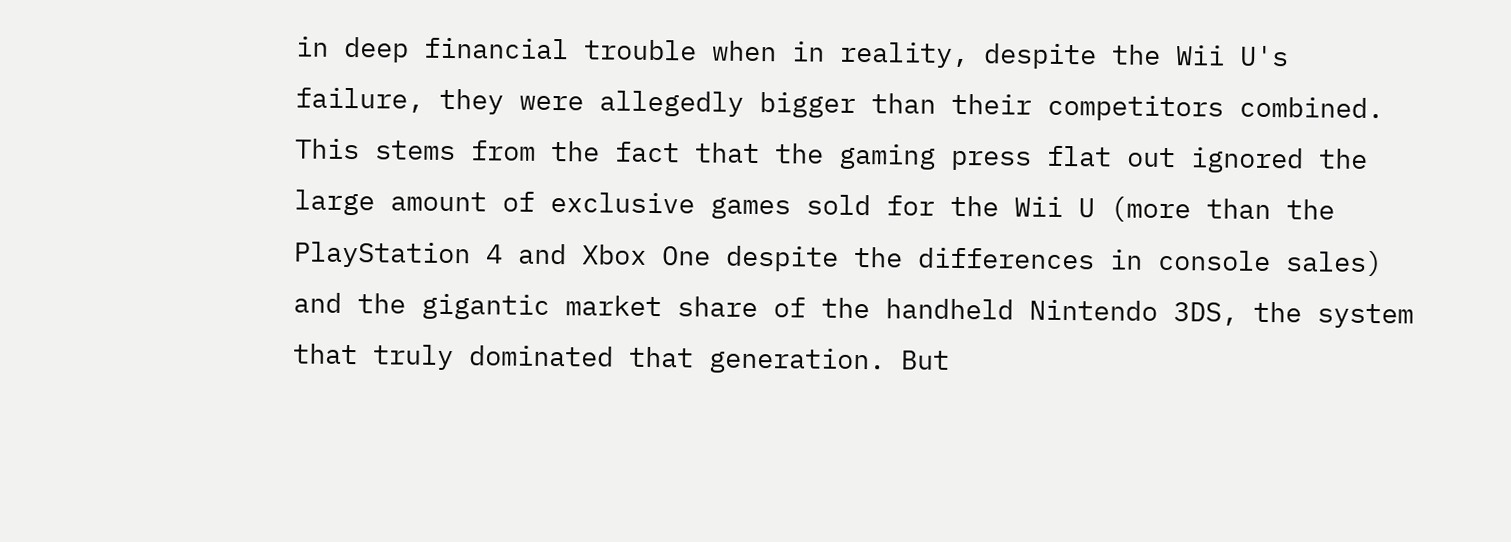in deep financial trouble when in reality, despite the Wii U's failure, they were allegedly bigger than their competitors combined. This stems from the fact that the gaming press flat out ignored the large amount of exclusive games sold for the Wii U (more than the PlayStation 4 and Xbox One despite the differences in console sales) and the gigantic market share of the handheld Nintendo 3DS, the system that truly dominated that generation. But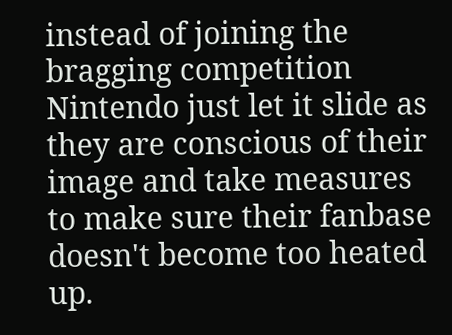instead of joining the bragging competition Nintendo just let it slide as they are conscious of their image and take measures to make sure their fanbase doesn't become too heated up.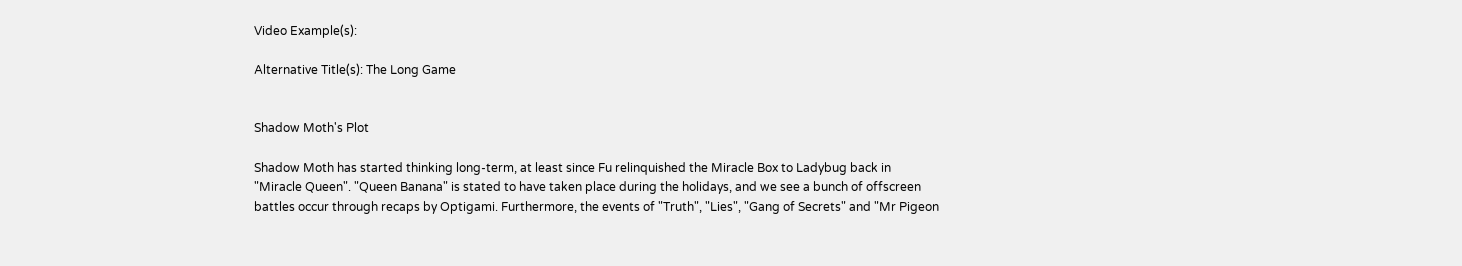Video Example(s):

Alternative Title(s): The Long Game


Shadow Moth's Plot

Shadow Moth has started thinking long-term, at least since Fu relinquished the Miracle Box to Ladybug back in "Miracle Queen". "Queen Banana" is stated to have taken place during the holidays, and we see a bunch of offscreen battles occur through recaps by Optigami. Furthermore, the events of "Truth", "Lies", "Gang of Secrets" and "Mr Pigeon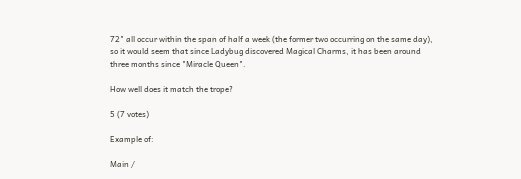72" all occur within the span of half a week (the former two occurring on the same day), so it would seem that since Ladybug discovered Magical Charms, it has been around three months since "Miracle Queen".

How well does it match the trope?

5 (7 votes)

Example of:

Main /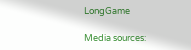LongGame

Media sources: